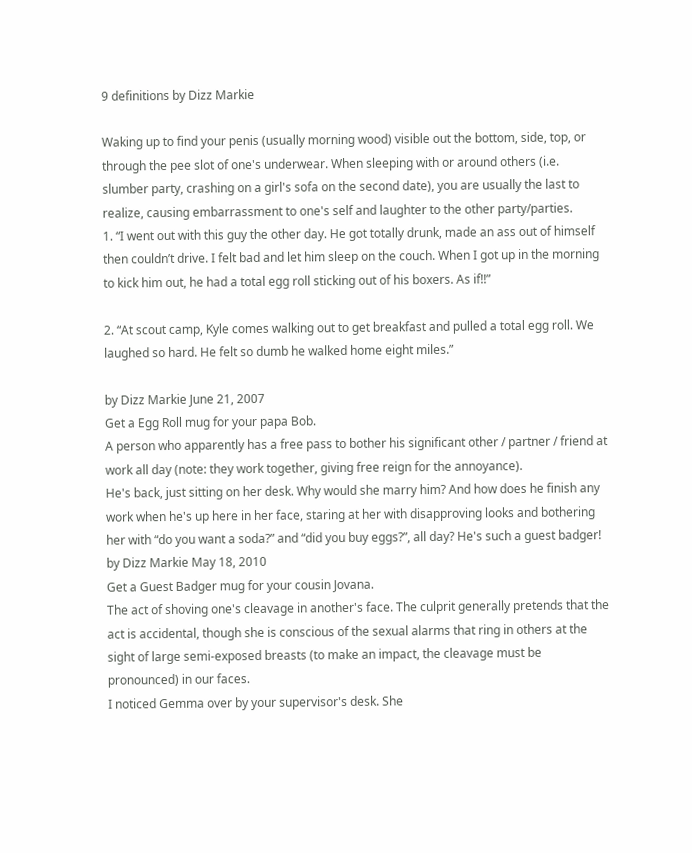9 definitions by Dizz Markie

Waking up to find your penis (usually morning wood) visible out the bottom, side, top, or through the pee slot of one's underwear. When sleeping with or around others (i.e. slumber party, crashing on a girl's sofa on the second date), you are usually the last to realize, causing embarrassment to one's self and laughter to the other party/parties.
1. “I went out with this guy the other day. He got totally drunk, made an ass out of himself then couldn’t drive. I felt bad and let him sleep on the couch. When I got up in the morning to kick him out, he had a total egg roll sticking out of his boxers. As if!!”

2. “At scout camp, Kyle comes walking out to get breakfast and pulled a total egg roll. We laughed so hard. He felt so dumb he walked home eight miles.”

by Dizz Markie June 21, 2007
Get a Egg Roll mug for your papa Bob.
A person who apparently has a free pass to bother his significant other / partner / friend at work all day (note: they work together, giving free reign for the annoyance).
He's back, just sitting on her desk. Why would she marry him? And how does he finish any work when he's up here in her face, staring at her with disapproving looks and bothering her with “do you want a soda?” and “did you buy eggs?”, all day? He's such a guest badger!
by Dizz Markie May 18, 2010
Get a Guest Badger mug for your cousin Jovana.
The act of shoving one's cleavage in another's face. The culprit generally pretends that the act is accidental, though she is conscious of the sexual alarms that ring in others at the sight of large semi-exposed breasts (to make an impact, the cleavage must be pronounced) in our faces.
I noticed Gemma over by your supervisor's desk. She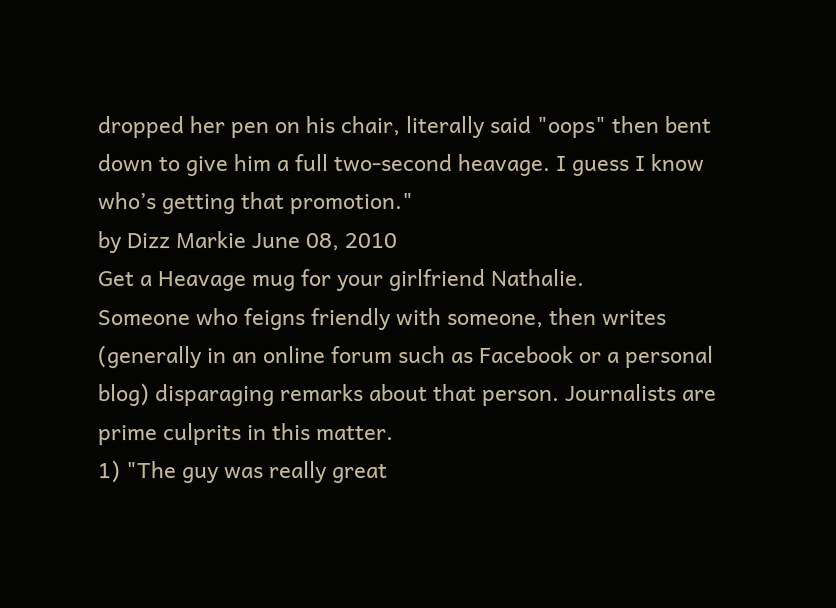dropped her pen on his chair, literally said "oops" then bent down to give him a full two-second heavage. I guess I know who’s getting that promotion."
by Dizz Markie June 08, 2010
Get a Heavage mug for your girlfriend Nathalie.
Someone who feigns friendly with someone, then writes (generally in an online forum such as Facebook or a personal blog) disparaging remarks about that person. Journalists are prime culprits in this matter.
1) "The guy was really great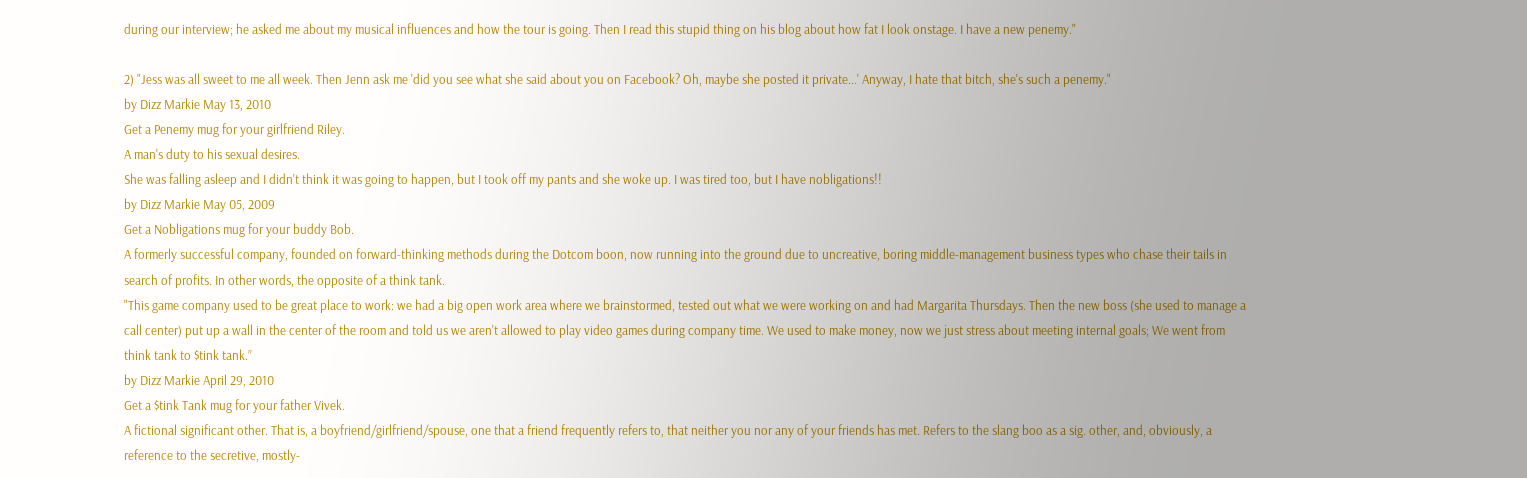during our interview; he asked me about my musical influences and how the tour is going. Then I read this stupid thing on his blog about how fat I look onstage. I have a new penemy."

2) "Jess was all sweet to me all week. Then Jenn ask me 'did you see what she said about you on Facebook? Oh, maybe she posted it private...' Anyway, I hate that bitch, she's such a penemy."
by Dizz Markie May 13, 2010
Get a Penemy mug for your girlfriend Riley.
A man's duty to his sexual desires.
She was falling asleep and I didn't think it was going to happen, but I took off my pants and she woke up. I was tired too, but I have nobligations!!
by Dizz Markie May 05, 2009
Get a Nobligations mug for your buddy Bob.
A formerly successful company, founded on forward-thinking methods during the Dotcom boon, now running into the ground due to uncreative, boring middle-management business types who chase their tails in search of profits. In other words, the opposite of a think tank.
"This game company used to be great place to work: we had a big open work area where we brainstormed, tested out what we were working on and had Margarita Thursdays. Then the new boss (she used to manage a call center) put up a wall in the center of the room and told us we aren't allowed to play video games during company time. We used to make money, now we just stress about meeting internal goals; We went from think tank to $tink tank.”
by Dizz Markie April 29, 2010
Get a $tink Tank mug for your father Vivek.
A fictional significant other. That is, a boyfriend/girlfriend/spouse, one that a friend frequently refers to, that neither you nor any of your friends has met. Refers to the slang boo as a sig. other, and, obviously, a reference to the secretive, mostly-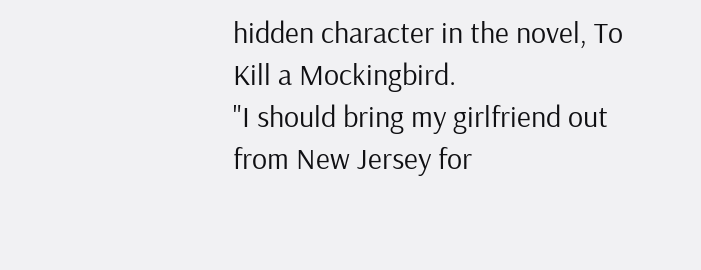hidden character in the novel, To Kill a Mockingbird.
"I should bring my girlfriend out from New Jersey for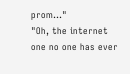prom..."
"Oh, the internet one no one has ever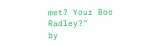met? Your Boo Radley?"
by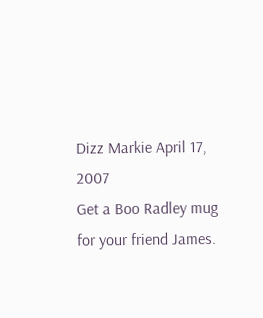Dizz Markie April 17, 2007
Get a Boo Radley mug for your friend James.